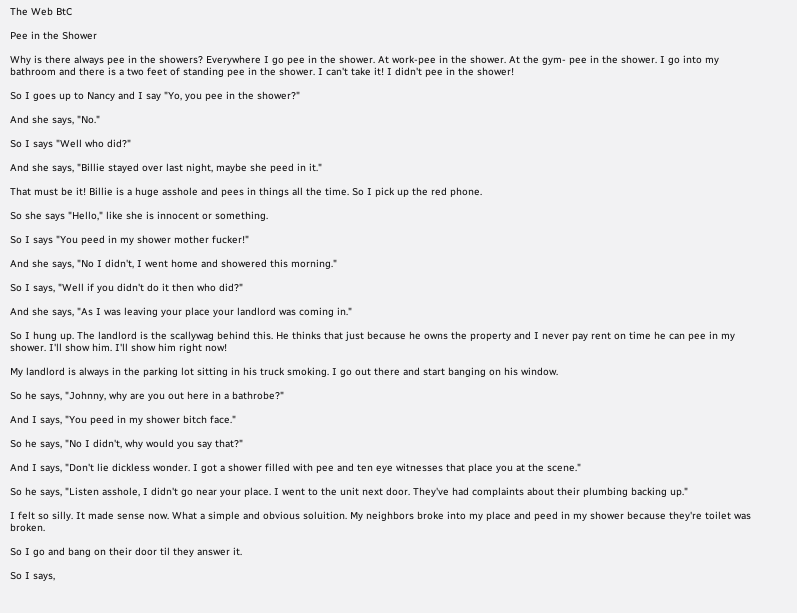The Web BtC

Pee in the Shower

Why is there always pee in the showers? Everywhere I go pee in the shower. At work-pee in the shower. At the gym- pee in the shower. I go into my bathroom and there is a two feet of standing pee in the shower. I can't take it! I didn't pee in the shower!

So I goes up to Nancy and I say "Yo, you pee in the shower?"

And she says, "No."

So I says "Well who did?"

And she says, "Billie stayed over last night, maybe she peed in it."

That must be it! Billie is a huge asshole and pees in things all the time. So I pick up the red phone.

So she says "Hello," like she is innocent or something.

So I says "You peed in my shower mother fucker!"

And she says, "No I didn't, I went home and showered this morning."

So I says, "Well if you didn't do it then who did?"

And she says, "As I was leaving your place your landlord was coming in."

So I hung up. The landlord is the scallywag behind this. He thinks that just because he owns the property and I never pay rent on time he can pee in my shower. I'll show him. I'll show him right now!

My landlord is always in the parking lot sitting in his truck smoking. I go out there and start banging on his window.

So he says, "Johnny, why are you out here in a bathrobe?"

And I says, "You peed in my shower bitch face."

So he says, "No I didn't, why would you say that?"

And I says, "Don't lie dickless wonder. I got a shower filled with pee and ten eye witnesses that place you at the scene."

So he says, "Listen asshole, I didn't go near your place. I went to the unit next door. They've had complaints about their plumbing backing up."

I felt so silly. It made sense now. What a simple and obvious soluition. My neighbors broke into my place and peed in my shower because they're toilet was broken.

So I go and bang on their door til they answer it.

So I says,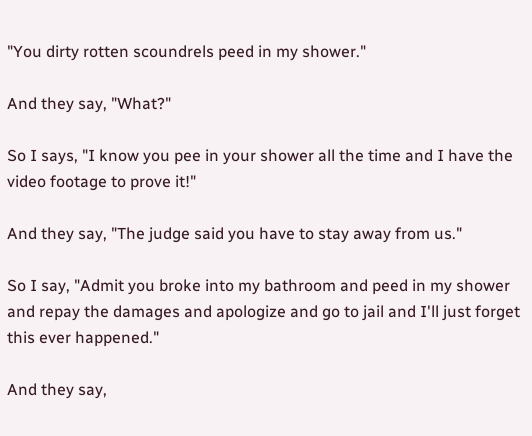"You dirty rotten scoundrels peed in my shower."

And they say, "What?"

So I says, "I know you pee in your shower all the time and I have the video footage to prove it!"

And they say, "The judge said you have to stay away from us."

So I say, "Admit you broke into my bathroom and peed in my shower and repay the damages and apologize and go to jail and I'll just forget this ever happened."

And they say,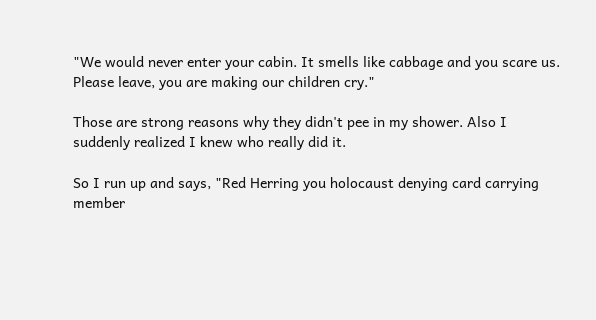"We would never enter your cabin. It smells like cabbage and you scare us. Please leave, you are making our children cry."

Those are strong reasons why they didn't pee in my shower. Also I suddenly realized I knew who really did it.

So I run up and says, "Red Herring you holocaust denying card carrying member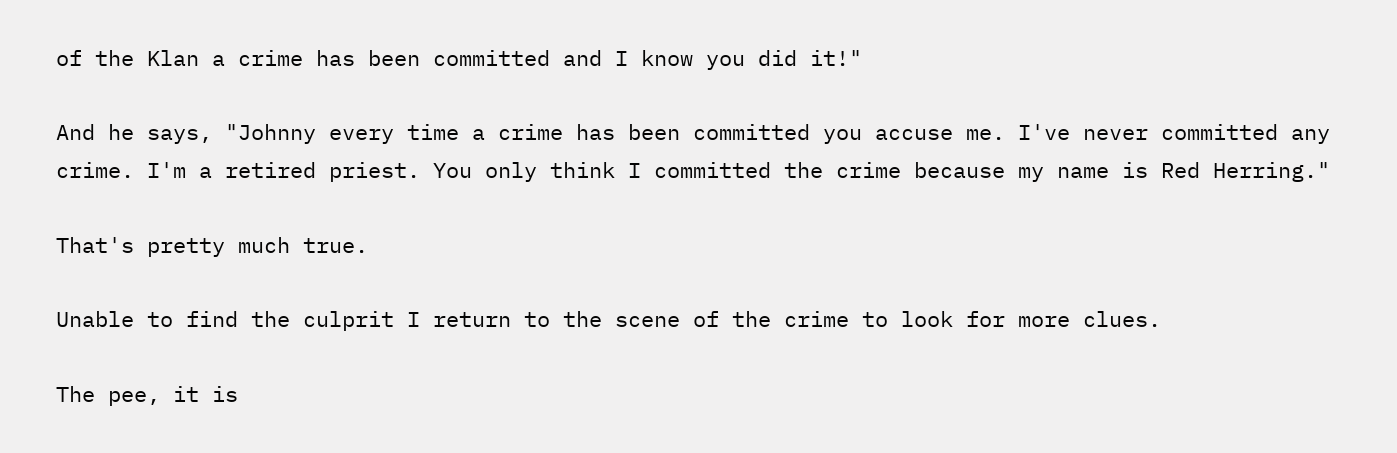of the Klan a crime has been committed and I know you did it!"

And he says, "Johnny every time a crime has been committed you accuse me. I've never committed any crime. I'm a retired priest. You only think I committed the crime because my name is Red Herring."

That's pretty much true.

Unable to find the culprit I return to the scene of the crime to look for more clues.

The pee, it is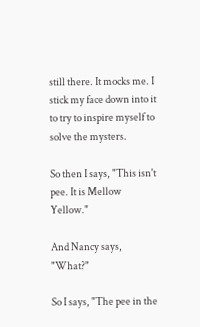still there. It mocks me. I stick my face down into it to try to inspire myself to solve the mysters.

So then I says, "This isn't pee. It is Mellow Yellow."

And Nancy says, "What?"

So I says, "The pee in the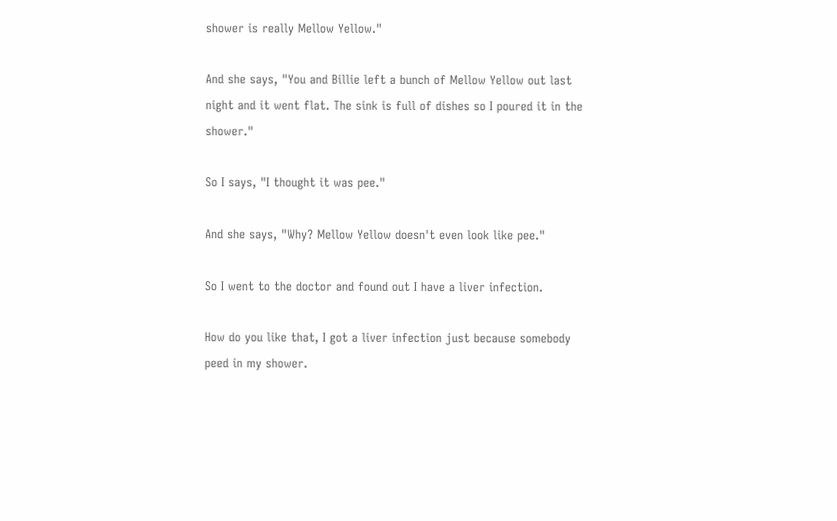shower is really Mellow Yellow."

And she says, "You and Billie left a bunch of Mellow Yellow out last night and it went flat. The sink is full of dishes so I poured it in the shower."

So I says, "I thought it was pee."

And she says, "Why? Mellow Yellow doesn't even look like pee."

So I went to the doctor and found out I have a liver infection.

How do you like that, I got a liver infection just because somebody peed in my shower.